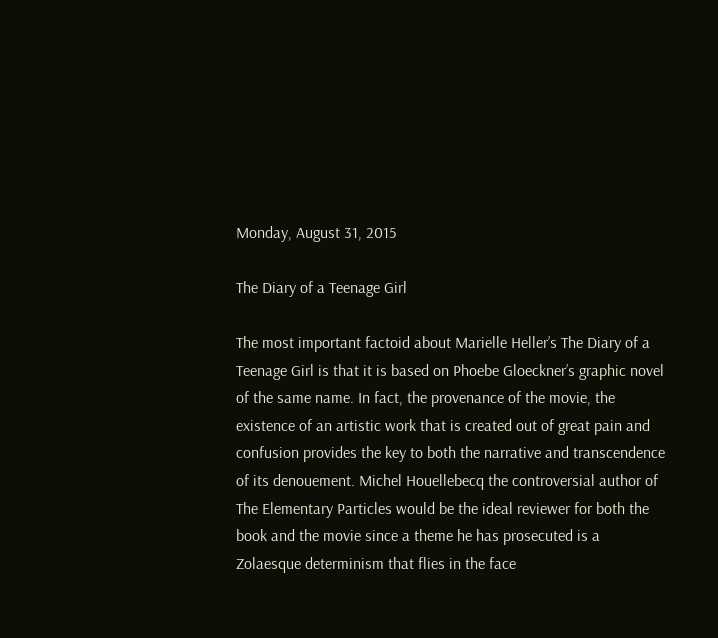Monday, August 31, 2015

The Diary of a Teenage Girl

The most important factoid about Marielle Heller’s The Diary of a Teenage Girl is that it is based on Phoebe Gloeckner’s graphic novel of the same name. In fact, the provenance of the movie, the existence of an artistic work that is created out of great pain and confusion provides the key to both the narrative and transcendence of its denouement. Michel Houellebecq the controversial author of The Elementary Particles would be the ideal reviewer for both the book and the movie since a theme he has prosecuted is a Zolaesque determinism that flies in the face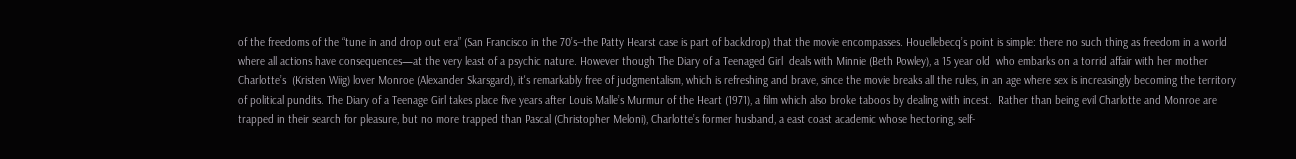of the freedoms of the “tune in and drop out era” (San Francisco in the 70’s--the Patty Hearst case is part of backdrop) that the movie encompasses. Houellebecq’s point is simple: there no such thing as freedom in a world where all actions have consequences—at the very least of a psychic nature. However though The Diary of a Teenaged Girl  deals with Minnie (Beth Powley), a 15 year old  who embarks on a torrid affair with her mother Charlotte’s  (Kristen Wiig) lover Monroe (Alexander Skarsgard), it's remarkably free of judgmentalism, which is refreshing and brave, since the movie breaks all the rules, in an age where sex is increasingly becoming the territory of political pundits. The Diary of a Teenage Girl takes place five years after Louis Malle’s Murmur of the Heart (1971), a film which also broke taboos by dealing with incest.  Rather than being evil Charlotte and Monroe are trapped in their search for pleasure, but no more trapped than Pascal (Christopher Meloni), Charlotte’s former husband, a east coast academic whose hectoring, self-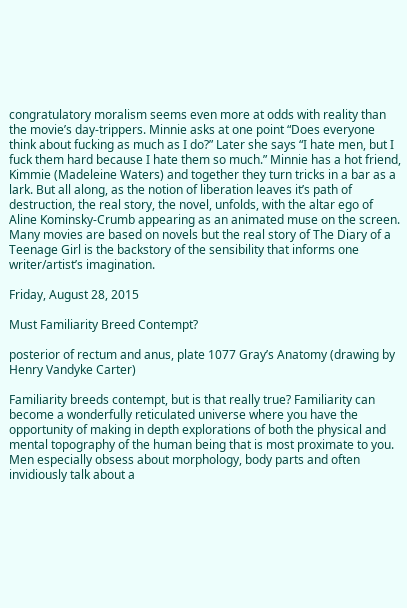congratulatory moralism seems even more at odds with reality than the movie’s day-trippers. Minnie asks at one point “Does everyone think about fucking as much as I do?” Later she says “I hate men, but I fuck them hard because I hate them so much.” Minnie has a hot friend, Kimmie (Madeleine Waters) and together they turn tricks in a bar as a lark. But all along, as the notion of liberation leaves it’s path of destruction, the real story, the novel, unfolds, with the altar ego of Aline Kominsky-Crumb appearing as an animated muse on the screen. Many movies are based on novels but the real story of The Diary of a Teenage Girl is the backstory of the sensibility that informs one writer/artist’s imagination.

Friday, August 28, 2015

Must Familiarity Breed Contempt?

posterior of rectum and anus, plate 1077 Gray’s Anatomy (drawing by Henry Vandyke Carter)

Familiarity breeds contempt, but is that really true? Familiarity can become a wonderfully reticulated universe where you have the opportunity of making in depth explorations of both the physical and mental topography of the human being that is most proximate to you. Men especially obsess about morphology, body parts and often invidiously talk about a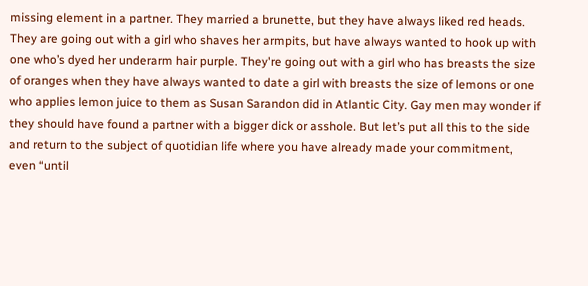missing element in a partner. They married a brunette, but they have always liked red heads. They are going out with a girl who shaves her armpits, but have always wanted to hook up with one who’s dyed her underarm hair purple. They're going out with a girl who has breasts the size of oranges when they have always wanted to date a girl with breasts the size of lemons or one who applies lemon juice to them as Susan Sarandon did in Atlantic City. Gay men may wonder if they should have found a partner with a bigger dick or asshole. But let’s put all this to the side and return to the subject of quotidian life where you have already made your commitment, even “until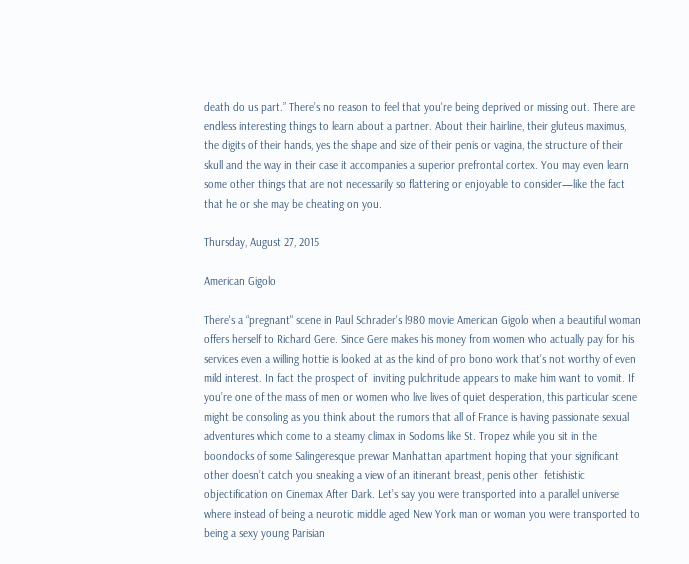death do us part.” There’s no reason to feel that you're being deprived or missing out. There are endless interesting things to learn about a partner. About their hairline, their gluteus maximus, the digits of their hands, yes the shape and size of their penis or vagina, the structure of their skull and the way in their case it accompanies a superior prefrontal cortex. You may even learn some other things that are not necessarily so flattering or enjoyable to consider—like the fact that he or she may be cheating on you.

Thursday, August 27, 2015

American Gigolo

There's a “pregnant" scene in Paul Schrader's l980 movie American Gigolo when a beautiful woman offers herself to Richard Gere. Since Gere makes his money from women who actually pay for his services even a willing hottie is looked at as the kind of pro bono work that’s not worthy of even mild interest. In fact the prospect of  inviting pulchritude appears to make him want to vomit. If you’re one of the mass of men or women who live lives of quiet desperation, this particular scene might be consoling as you think about the rumors that all of France is having passionate sexual adventures which come to a steamy climax in Sodoms like St. Tropez while you sit in the boondocks of some Salingeresque prewar Manhattan apartment hoping that your significant other doesn’t catch you sneaking a view of an itinerant breast, penis other  fetishistic objectification on Cinemax After Dark. Let’s say you were transported into a parallel universe where instead of being a neurotic middle aged New York man or woman you were transported to being a sexy young Parisian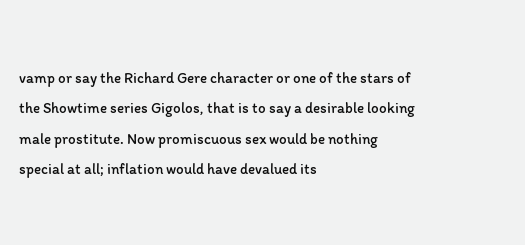vamp or say the Richard Gere character or one of the stars of the Showtime series Gigolos, that is to say a desirable looking male prostitute. Now promiscuous sex would be nothing special at all; inflation would have devalued its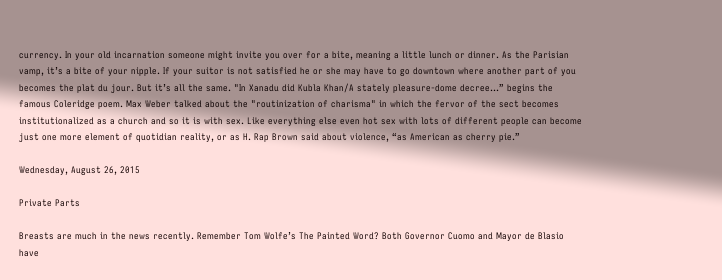currency. In your old incarnation someone might invite you over for a bite, meaning a little lunch or dinner. As the Parisian vamp, it’s a bite of your nipple. If your suitor is not satisfied he or she may have to go downtown where another part of you becomes the plat du jour. But it’s all the same. "In Xanadu did Kubla Khan/A stately pleasure-dome decree...” begins the famous Coleridge poem. Max Weber talked about the "routinization of charisma" in which the fervor of the sect becomes institutionalized as a church and so it is with sex. Like everything else even hot sex with lots of different people can become just one more element of quotidian reality, or as H. Rap Brown said about violence, “as American as cherry pie.”

Wednesday, August 26, 2015

Private Parts

Breasts are much in the news recently. Remember Tom Wolfe’s The Painted Word? Both Governor Cuomo and Mayor de Blasio have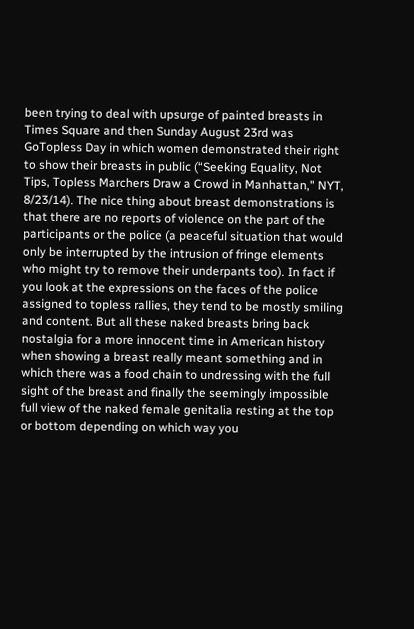been trying to deal with upsurge of painted breasts in Times Square and then Sunday August 23rd was GoTopless Day in which women demonstrated their right to show their breasts in public (“Seeking Equality, Not Tips, Topless Marchers Draw a Crowd in Manhattan," NYT, 8/23/14). The nice thing about breast demonstrations is that there are no reports of violence on the part of the participants or the police (a peaceful situation that would only be interrupted by the intrusion of fringe elements who might try to remove their underpants too). In fact if you look at the expressions on the faces of the police assigned to topless rallies, they tend to be mostly smiling and content. But all these naked breasts bring back  nostalgia for a more innocent time in American history when showing a breast really meant something and in which there was a food chain to undressing with the full sight of the breast and finally the seemingly impossible full view of the naked female genitalia resting at the top or bottom depending on which way you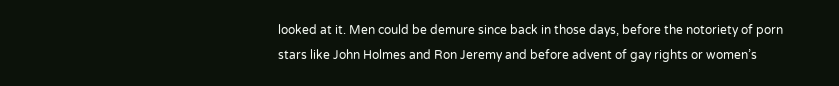looked at it. Men could be demure since back in those days, before the notoriety of porn stars like John Holmes and Ron Jeremy and before advent of gay rights or women’s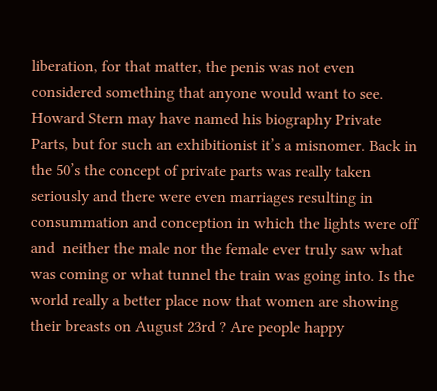liberation, for that matter, the penis was not even considered something that anyone would want to see. Howard Stern may have named his biography Private Parts, but for such an exhibitionist it’s a misnomer. Back in the 50’s the concept of private parts was really taken seriously and there were even marriages resulting in consummation and conception in which the lights were off and  neither the male nor the female ever truly saw what was coming or what tunnel the train was going into. Is the world really a better place now that women are showing their breasts on August 23rd ? Are people happy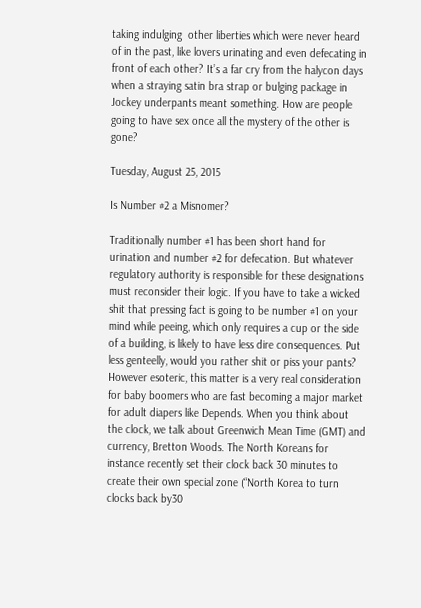taking indulging  other liberties which were never heard of in the past, like lovers urinating and even defecating in front of each other? It’s a far cry from the halycon days when a straying satin bra strap or bulging package in Jockey underpants meant something. How are people going to have sex once all the mystery of the other is gone?

Tuesday, August 25, 2015

Is Number #2 a Misnomer?

Traditionally number #1 has been short hand for urination and number #2 for defecation. But whatever regulatory authority is responsible for these designations must reconsider their logic. If you have to take a wicked shit that pressing fact is going to be number #1 on your mind while peeing, which only requires a cup or the side of a building, is likely to have less dire consequences. Put less genteelly, would you rather shit or piss your pants?
However esoteric, this matter is a very real consideration for baby boomers who are fast becoming a major market for adult diapers like Depends. When you think about the clock, we talk about Greenwich Mean Time (GMT) and currency, Bretton Woods. The North Koreans for instance recently set their clock back 30 minutes to create their own special zone (“North Korea to turn clocks back by30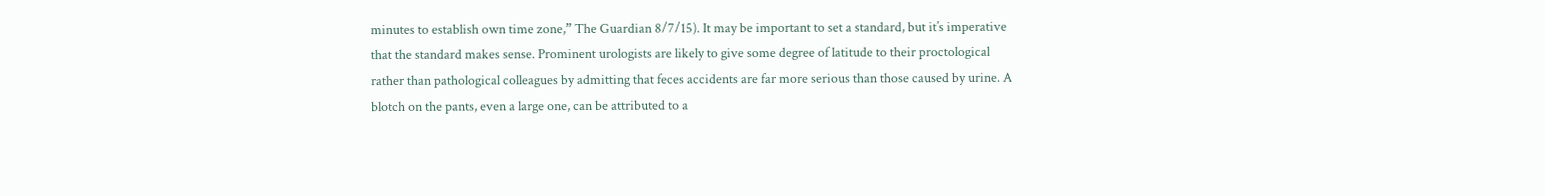minutes to establish own time zone,” The Guardian 8/7/15). It may be important to set a standard, but it’s imperative that the standard makes sense. Prominent urologists are likely to give some degree of latitude to their proctological rather than pathological colleagues by admitting that feces accidents are far more serious than those caused by urine. A blotch on the pants, even a large one, can be attributed to a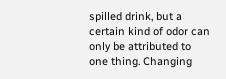spilled drink, but a certain kind of odor can only be attributed to one thing. Changing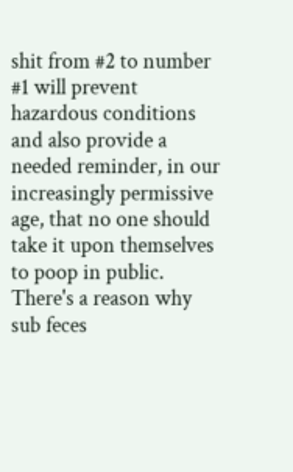shit from #2 to number #1 will prevent hazardous conditions and also provide a needed reminder, in our increasingly permissive age, that no one should take it upon themselves to poop in public. There's a reason why sub feces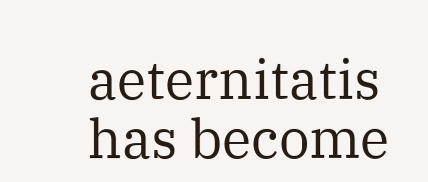aeternitatis has become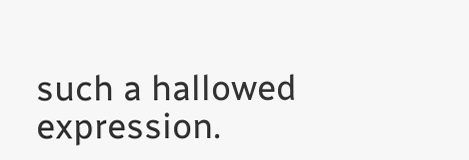such a hallowed expression.